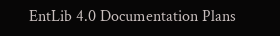EntLib 4.0 Documentation Plans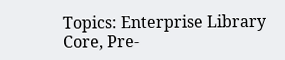Topics: Enterprise Library Core, Pre-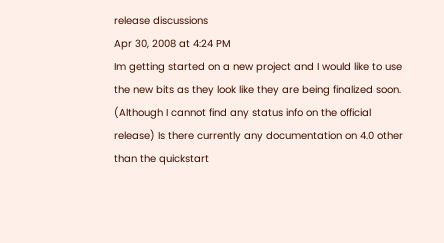release discussions
Apr 30, 2008 at 4:24 PM
Im getting started on a new project and I would like to use the new bits as they look like they are being finalized soon. (Although I cannot find any status info on the official release) Is there currently any documentation on 4.0 other than the quickstart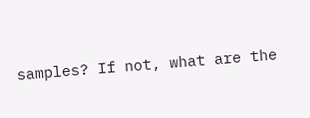samples? If not, what are the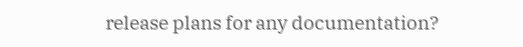release plans for any documentation?